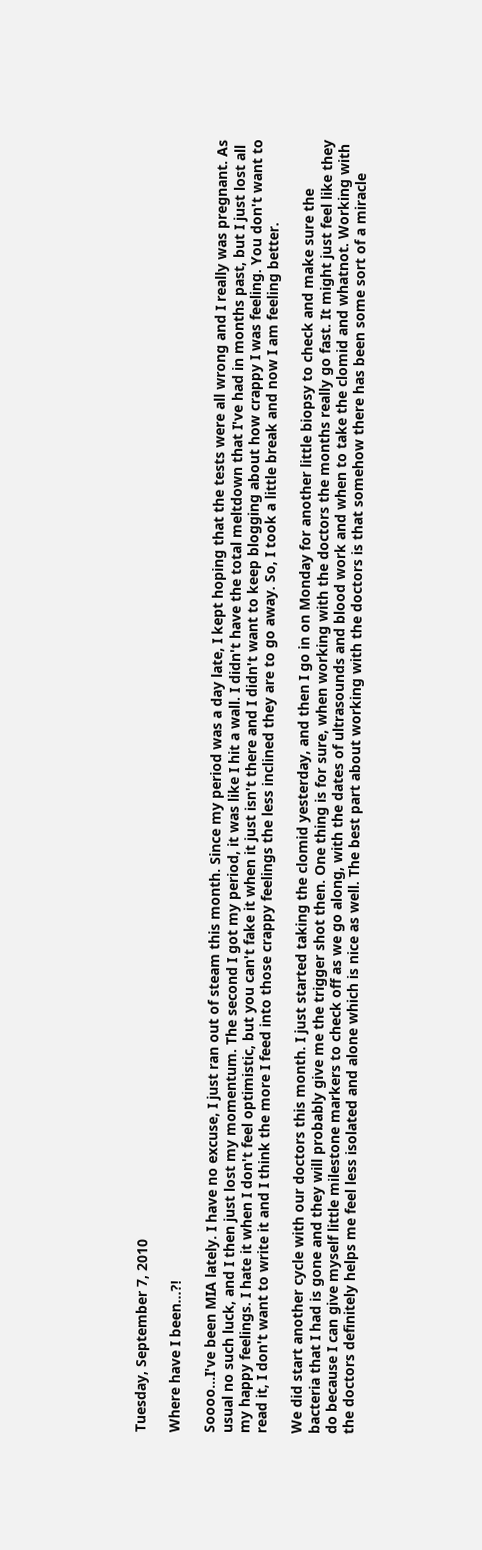Tuesday, September 7, 2010

Where have I been...?!

Soooo...I've been MIA lately. I have no excuse, I just ran out of steam this month. Since my period was a day late, I kept hoping that the tests were all wrong and I really was pregnant. As usual no such luck, and I then just lost my momentum. The second I got my period, it was like I hit a wall. I didn't have the total meltdown that I've had in months past, but I just lost all my happy feelings. I hate it when I don't feel optimistic, but you can't fake it when it just isn't there and I didn't want to keep blogging about how crappy I was feeling. You don't want to read it, I don't want to write it and I think the more I feed into those crappy feelings the less inclined they are to go away. So, I took a little break and now I am feeling better.

We did start another cycle with our doctors this month. I just started taking the clomid yesterday, and then I go in on Monday for another little biopsy to check and make sure the bacteria that I had is gone and they will probably give me the trigger shot then. One thing is for sure, when working with the doctors the months really go fast. It might just feel like they do because I can give myself little milestone markers to check off as we go along, with the dates of ultrasounds and blood work and when to take the clomid and whatnot. Working with the doctors definitely helps me feel less isolated and alone which is nice as well. The best part about working with the doctors is that somehow there has been some sort of a miracle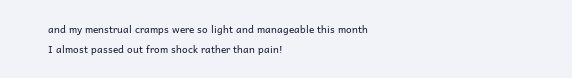and my menstrual cramps were so light and manageable this month I almost passed out from shock rather than pain!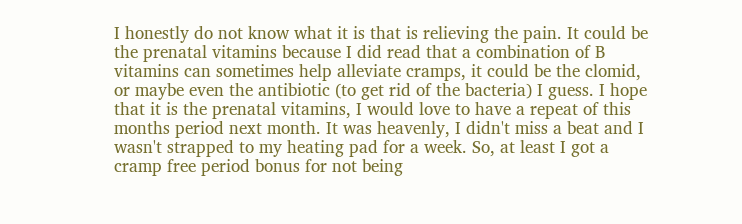I honestly do not know what it is that is relieving the pain. It could be the prenatal vitamins because I did read that a combination of B vitamins can sometimes help alleviate cramps, it could be the clomid, or maybe even the antibiotic (to get rid of the bacteria) I guess. I hope that it is the prenatal vitamins, I would love to have a repeat of this months period next month. It was heavenly, I didn't miss a beat and I wasn't strapped to my heating pad for a week. So, at least I got a cramp free period bonus for not being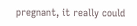pregnant, it really could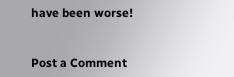have been worse!


Post a Comment